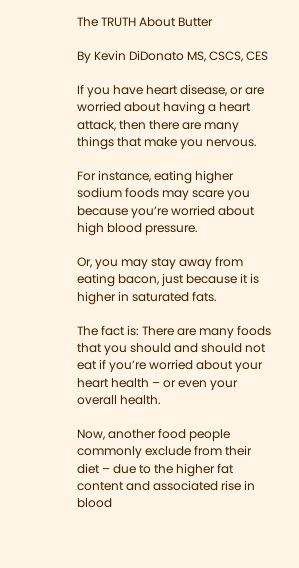The TRUTH About Butter

By Kevin DiDonato MS, CSCS, CES

If you have heart disease, or are worried about having a heart attack, then there are many things that make you nervous.

For instance, eating higher sodium foods may scare you because you’re worried about high blood pressure.

Or, you may stay away from eating bacon, just because it is higher in saturated fats.

The fact is: There are many foods that you should and should not eat if you’re worried about your heart health – or even your overall health.

Now, another food people commonly exclude from their diet – due to the higher fat content and associated rise in blood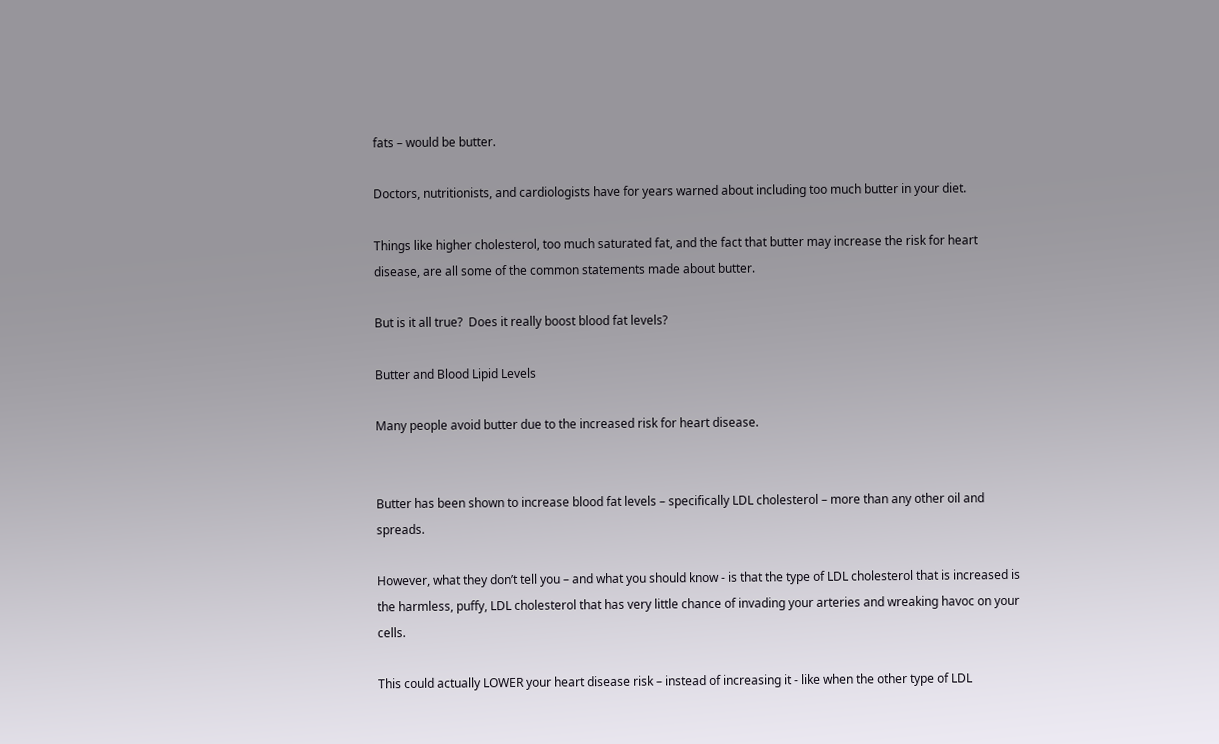fats – would be butter.

Doctors, nutritionists, and cardiologists have for years warned about including too much butter in your diet.

Things like higher cholesterol, too much saturated fat, and the fact that butter may increase the risk for heart disease, are all some of the common statements made about butter.

But is it all true?  Does it really boost blood fat levels?

Butter and Blood Lipid Levels

Many people avoid butter due to the increased risk for heart disease.


Butter has been shown to increase blood fat levels – specifically LDL cholesterol – more than any other oil and spreads.

However, what they don’t tell you – and what you should know - is that the type of LDL cholesterol that is increased is the harmless, puffy, LDL cholesterol that has very little chance of invading your arteries and wreaking havoc on your cells.

This could actually LOWER your heart disease risk – instead of increasing it - like when the other type of LDL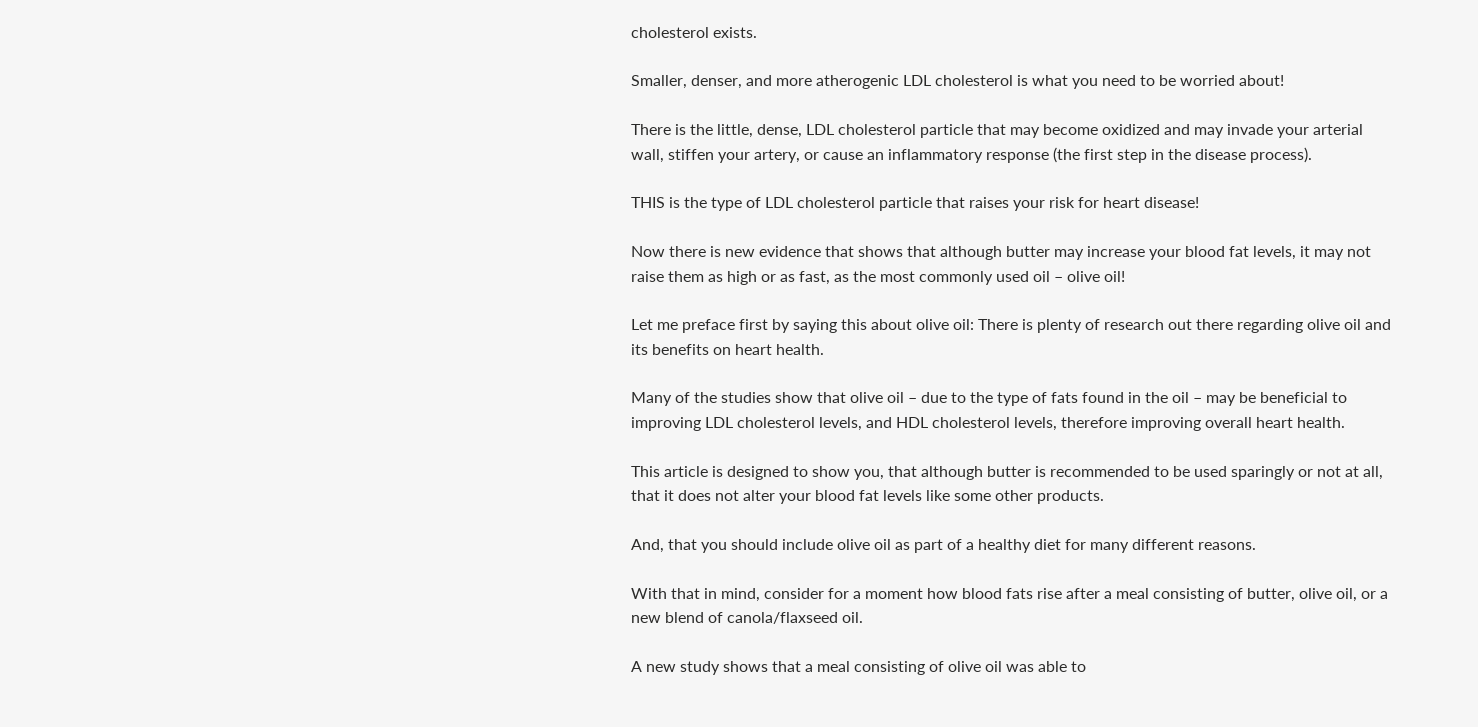cholesterol exists.

Smaller, denser, and more atherogenic LDL cholesterol is what you need to be worried about!

There is the little, dense, LDL cholesterol particle that may become oxidized and may invade your arterial wall, stiffen your artery, or cause an inflammatory response (the first step in the disease process).

THIS is the type of LDL cholesterol particle that raises your risk for heart disease!

Now there is new evidence that shows that although butter may increase your blood fat levels, it may not raise them as high or as fast, as the most commonly used oil – olive oil!

Let me preface first by saying this about olive oil: There is plenty of research out there regarding olive oil and its benefits on heart health.

Many of the studies show that olive oil – due to the type of fats found in the oil – may be beneficial to improving LDL cholesterol levels, and HDL cholesterol levels, therefore improving overall heart health.

This article is designed to show you, that although butter is recommended to be used sparingly or not at all, that it does not alter your blood fat levels like some other products.

And, that you should include olive oil as part of a healthy diet for many different reasons.

With that in mind, consider for a moment how blood fats rise after a meal consisting of butter, olive oil, or a new blend of canola/flaxseed oil.

A new study shows that a meal consisting of olive oil was able to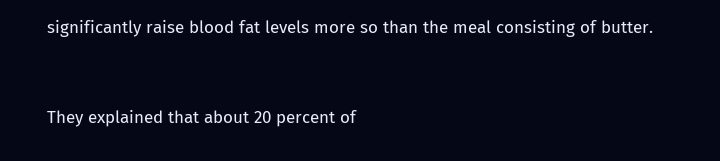significantly raise blood fat levels more so than the meal consisting of butter.


They explained that about 20 percent of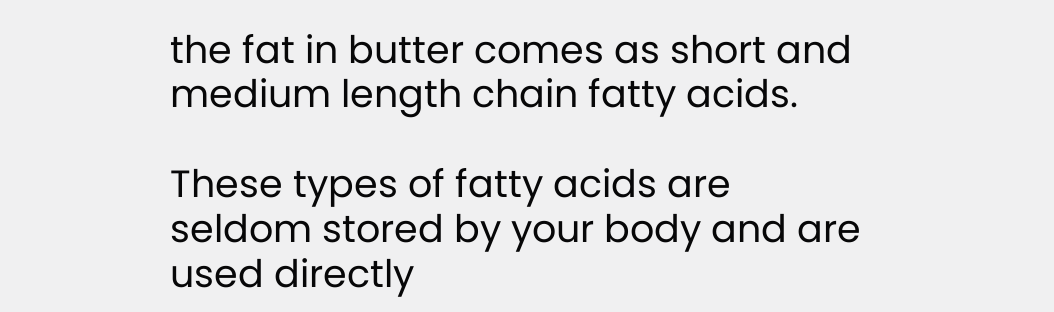the fat in butter comes as short and medium length chain fatty acids.

These types of fatty acids are seldom stored by your body and are used directly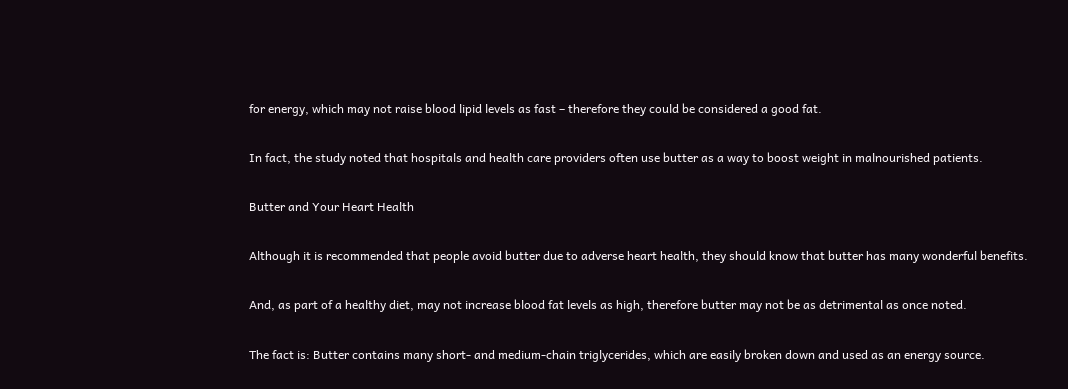for energy, which may not raise blood lipid levels as fast – therefore they could be considered a good fat.

In fact, the study noted that hospitals and health care providers often use butter as a way to boost weight in malnourished patients.

Butter and Your Heart Health

Although it is recommended that people avoid butter due to adverse heart health, they should know that butter has many wonderful benefits.

And, as part of a healthy diet, may not increase blood fat levels as high, therefore butter may not be as detrimental as once noted.

The fact is: Butter contains many short- and medium-chain triglycerides, which are easily broken down and used as an energy source.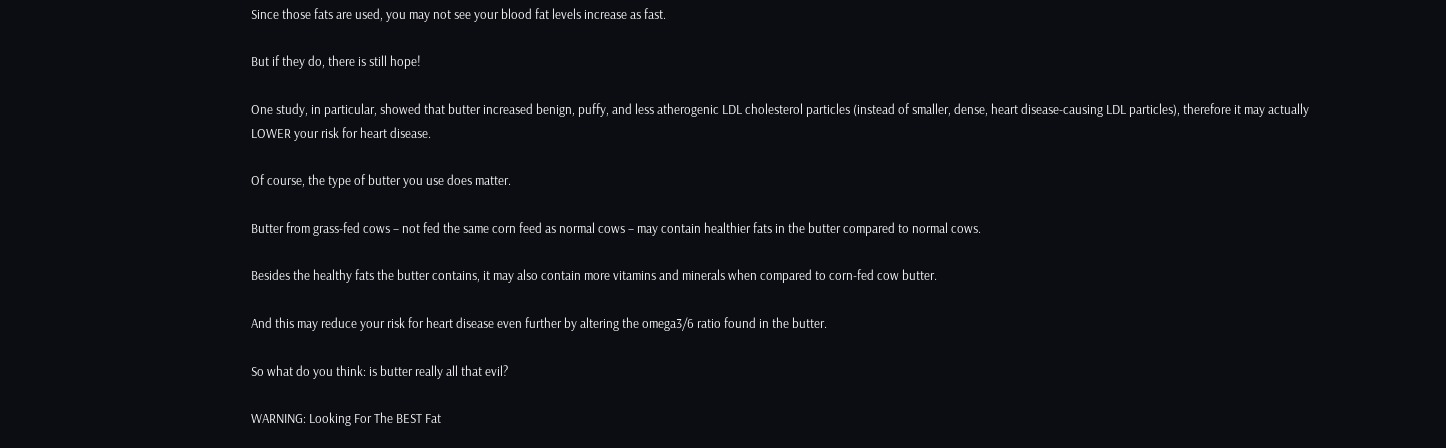Since those fats are used, you may not see your blood fat levels increase as fast.

But if they do, there is still hope!

One study, in particular, showed that butter increased benign, puffy, and less atherogenic LDL cholesterol particles (instead of smaller, dense, heart disease-causing LDL particles), therefore it may actually LOWER your risk for heart disease.

Of course, the type of butter you use does matter.

Butter from grass-fed cows – not fed the same corn feed as normal cows – may contain healthier fats in the butter compared to normal cows.

Besides the healthy fats the butter contains, it may also contain more vitamins and minerals when compared to corn-fed cow butter.

And this may reduce your risk for heart disease even further by altering the omega3/6 ratio found in the butter.

So what do you think: is butter really all that evil?

WARNING: Looking For The BEST Fat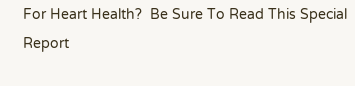For Heart Health?  Be Sure To Read This Special Report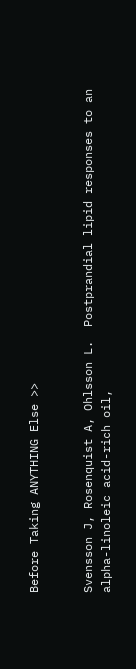Before Taking ANYTHING Else >>


Svensson J, Rosenquist A, Ohlsson L.  Postprandial lipid responses to an alpha-linoleic acid-rich oil,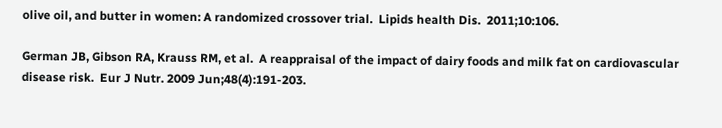olive oil, and butter in women: A randomized crossover trial.  Lipids health Dis.  2011;10:106.

German JB, Gibson RA, Krauss RM, et al.  A reappraisal of the impact of dairy foods and milk fat on cardiovascular disease risk.  Eur J Nutr. 2009 Jun;48(4):191-203.